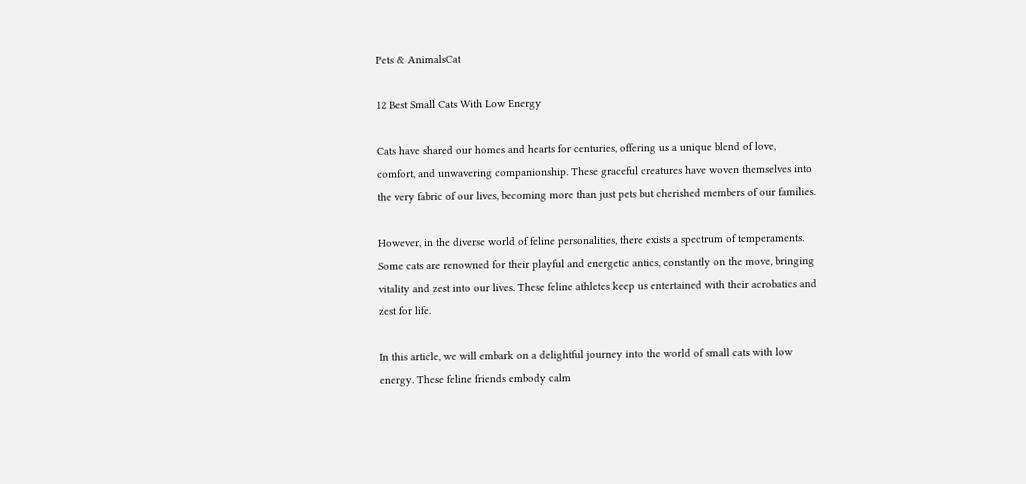Pets & AnimalsCat

12 Best Small Cats With Low Energy

Cats have shared our homes and hearts for centuries, offering us a unique blend of love, comfort, and unwavering companionship. These graceful creatures have woven themselves into the very fabric of our lives, becoming more than just pets but cherished members of our families.

However, in the diverse world of feline personalities, there exists a spectrum of temperaments. Some cats are renowned for their playful and energetic antics, constantly on the move, bringing vitality and zest into our lives. These feline athletes keep us entertained with their acrobatics and zest for life.

In this article, we will embark on a delightful journey into the world of small cats with low energy. These feline friends embody calm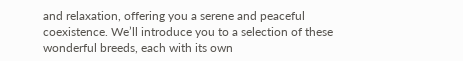and relaxation, offering you a serene and peaceful coexistence. We’ll introduce you to a selection of these wonderful breeds, each with its own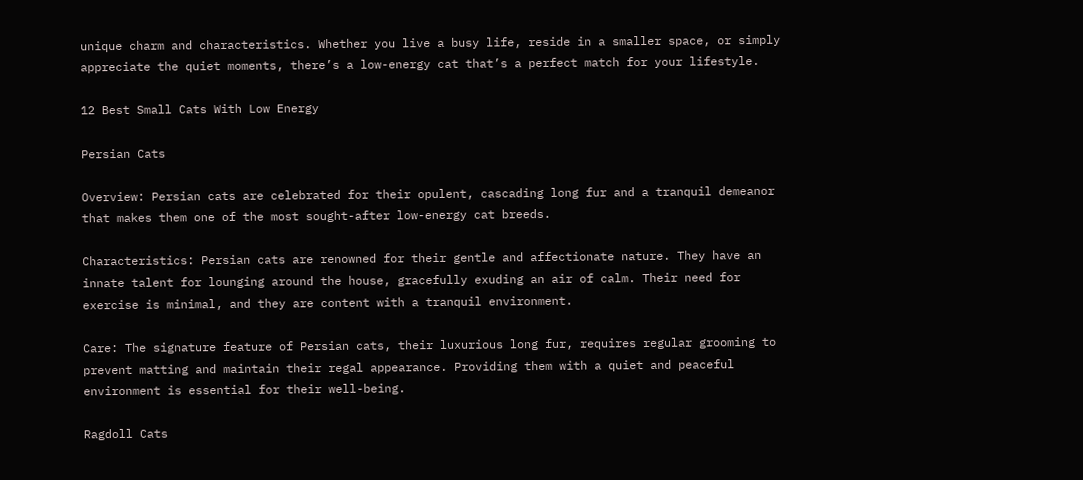unique charm and characteristics. Whether you live a busy life, reside in a smaller space, or simply appreciate the quiet moments, there’s a low-energy cat that’s a perfect match for your lifestyle.

12 Best Small Cats With Low Energy

Persian Cats

Overview: Persian cats are celebrated for their opulent, cascading long fur and a tranquil demeanor that makes them one of the most sought-after low-energy cat breeds.

Characteristics: Persian cats are renowned for their gentle and affectionate nature. They have an innate talent for lounging around the house, gracefully exuding an air of calm. Their need for exercise is minimal, and they are content with a tranquil environment.

Care: The signature feature of Persian cats, their luxurious long fur, requires regular grooming to prevent matting and maintain their regal appearance. Providing them with a quiet and peaceful environment is essential for their well-being.

Ragdoll Cats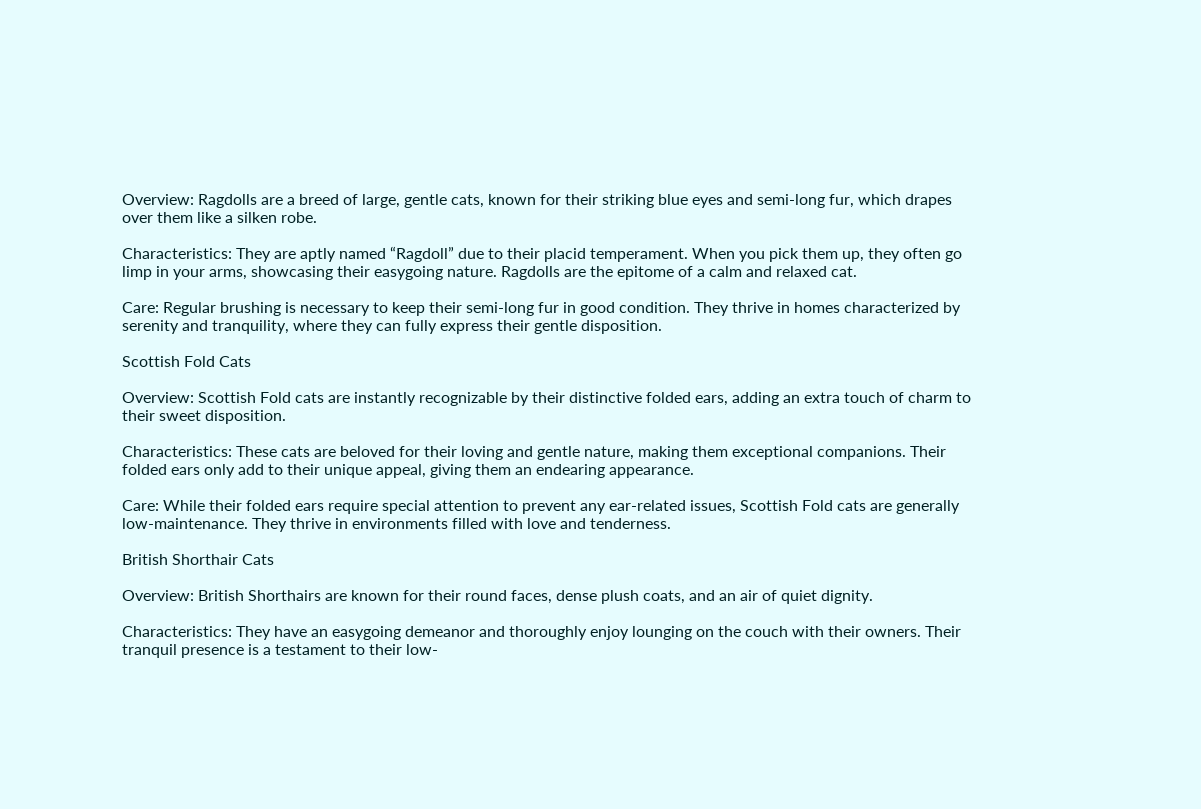Overview: Ragdolls are a breed of large, gentle cats, known for their striking blue eyes and semi-long fur, which drapes over them like a silken robe.

Characteristics: They are aptly named “Ragdoll” due to their placid temperament. When you pick them up, they often go limp in your arms, showcasing their easygoing nature. Ragdolls are the epitome of a calm and relaxed cat.

Care: Regular brushing is necessary to keep their semi-long fur in good condition. They thrive in homes characterized by serenity and tranquility, where they can fully express their gentle disposition.

Scottish Fold Cats

Overview: Scottish Fold cats are instantly recognizable by their distinctive folded ears, adding an extra touch of charm to their sweet disposition.

Characteristics: These cats are beloved for their loving and gentle nature, making them exceptional companions. Their folded ears only add to their unique appeal, giving them an endearing appearance.

Care: While their folded ears require special attention to prevent any ear-related issues, Scottish Fold cats are generally low-maintenance. They thrive in environments filled with love and tenderness.

British Shorthair Cats

Overview: British Shorthairs are known for their round faces, dense plush coats, and an air of quiet dignity.

Characteristics: They have an easygoing demeanor and thoroughly enjoy lounging on the couch with their owners. Their tranquil presence is a testament to their low-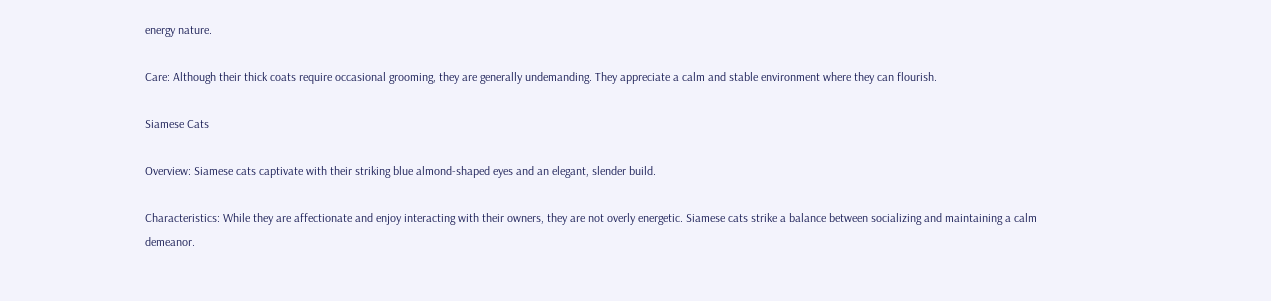energy nature.

Care: Although their thick coats require occasional grooming, they are generally undemanding. They appreciate a calm and stable environment where they can flourish.

Siamese Cats

Overview: Siamese cats captivate with their striking blue almond-shaped eyes and an elegant, slender build.

Characteristics: While they are affectionate and enjoy interacting with their owners, they are not overly energetic. Siamese cats strike a balance between socializing and maintaining a calm demeanor.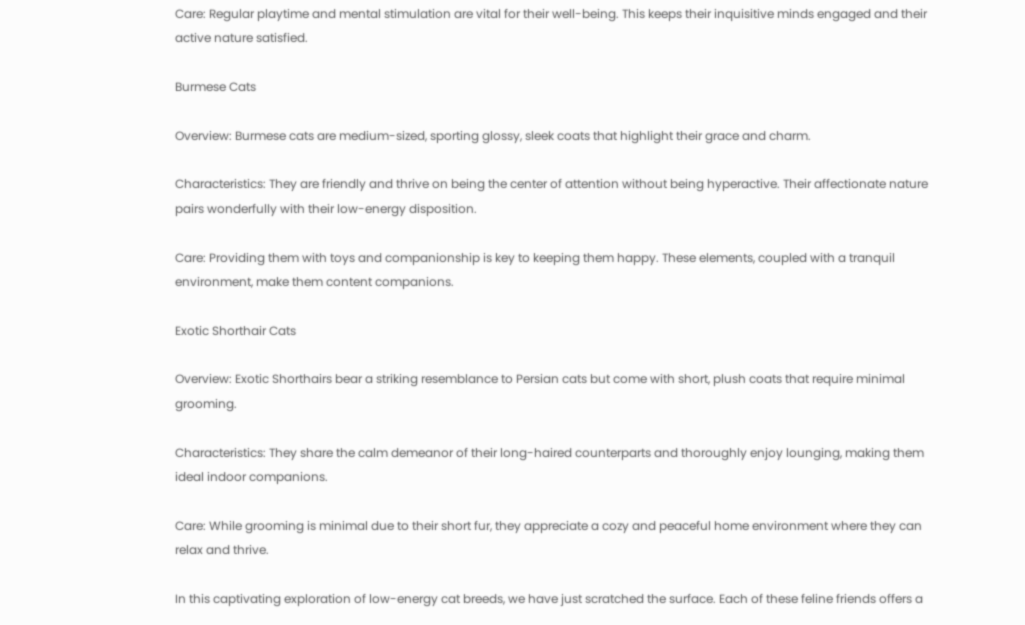Care: Regular playtime and mental stimulation are vital for their well-being. This keeps their inquisitive minds engaged and their active nature satisfied.

Burmese Cats

Overview: Burmese cats are medium-sized, sporting glossy, sleek coats that highlight their grace and charm.

Characteristics: They are friendly and thrive on being the center of attention without being hyperactive. Their affectionate nature pairs wonderfully with their low-energy disposition.

Care: Providing them with toys and companionship is key to keeping them happy. These elements, coupled with a tranquil environment, make them content companions.

Exotic Shorthair Cats

Overview: Exotic Shorthairs bear a striking resemblance to Persian cats but come with short, plush coats that require minimal grooming.

Characteristics: They share the calm demeanor of their long-haired counterparts and thoroughly enjoy lounging, making them ideal indoor companions.

Care: While grooming is minimal due to their short fur, they appreciate a cozy and peaceful home environment where they can relax and thrive.

In this captivating exploration of low-energy cat breeds, we have just scratched the surface. Each of these feline friends offers a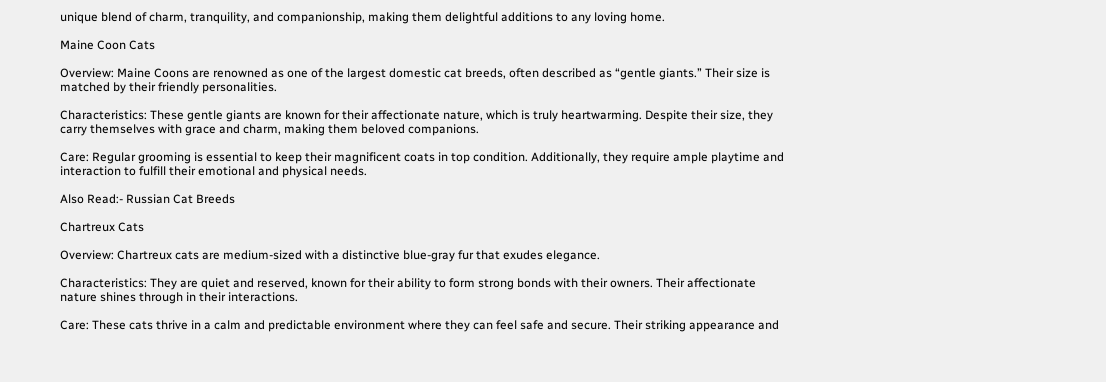unique blend of charm, tranquility, and companionship, making them delightful additions to any loving home.

Maine Coon Cats

Overview: Maine Coons are renowned as one of the largest domestic cat breeds, often described as “gentle giants.” Their size is matched by their friendly personalities.

Characteristics: These gentle giants are known for their affectionate nature, which is truly heartwarming. Despite their size, they carry themselves with grace and charm, making them beloved companions.

Care: Regular grooming is essential to keep their magnificent coats in top condition. Additionally, they require ample playtime and interaction to fulfill their emotional and physical needs.

Also Read:- Russian Cat Breeds

Chartreux Cats

Overview: Chartreux cats are medium-sized with a distinctive blue-gray fur that exudes elegance.

Characteristics: They are quiet and reserved, known for their ability to form strong bonds with their owners. Their affectionate nature shines through in their interactions.

Care: These cats thrive in a calm and predictable environment where they can feel safe and secure. Their striking appearance and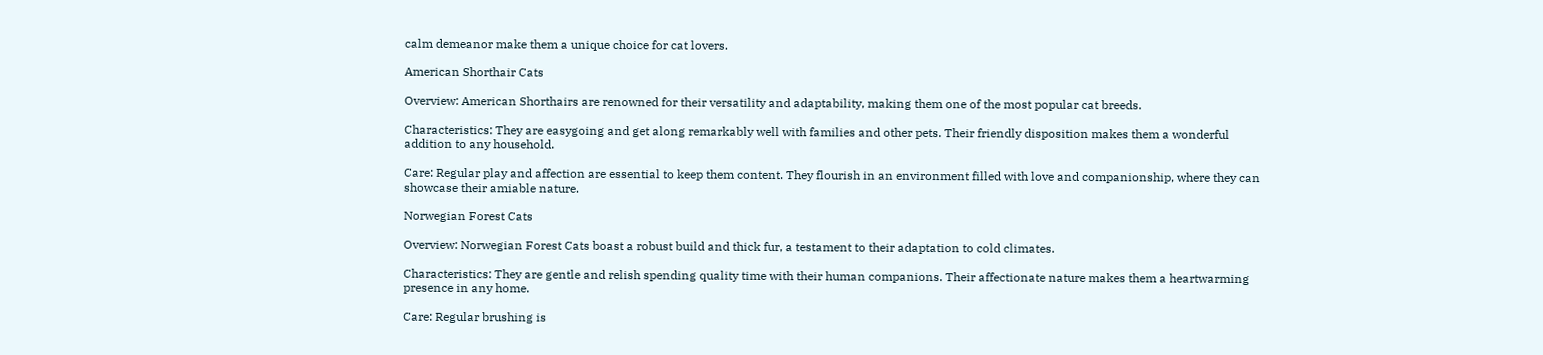calm demeanor make them a unique choice for cat lovers.

American Shorthair Cats

Overview: American Shorthairs are renowned for their versatility and adaptability, making them one of the most popular cat breeds.

Characteristics: They are easygoing and get along remarkably well with families and other pets. Their friendly disposition makes them a wonderful addition to any household.

Care: Regular play and affection are essential to keep them content. They flourish in an environment filled with love and companionship, where they can showcase their amiable nature.

Norwegian Forest Cats

Overview: Norwegian Forest Cats boast a robust build and thick fur, a testament to their adaptation to cold climates.

Characteristics: They are gentle and relish spending quality time with their human companions. Their affectionate nature makes them a heartwarming presence in any home.

Care: Regular brushing is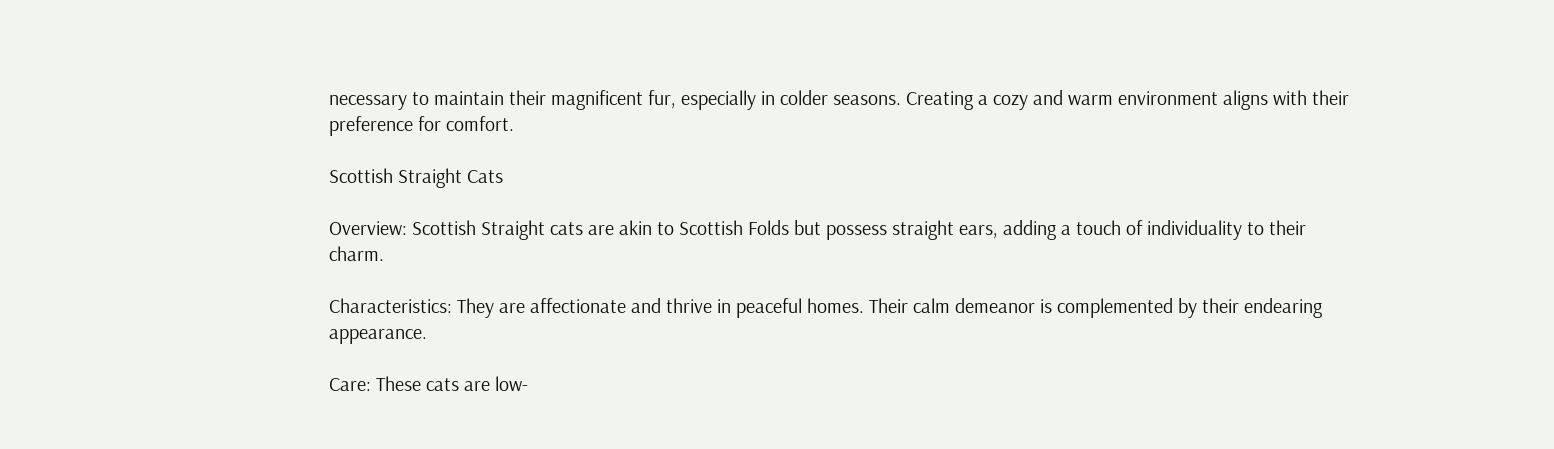necessary to maintain their magnificent fur, especially in colder seasons. Creating a cozy and warm environment aligns with their preference for comfort.

Scottish Straight Cats

Overview: Scottish Straight cats are akin to Scottish Folds but possess straight ears, adding a touch of individuality to their charm.

Characteristics: They are affectionate and thrive in peaceful homes. Their calm demeanor is complemented by their endearing appearance.

Care: These cats are low-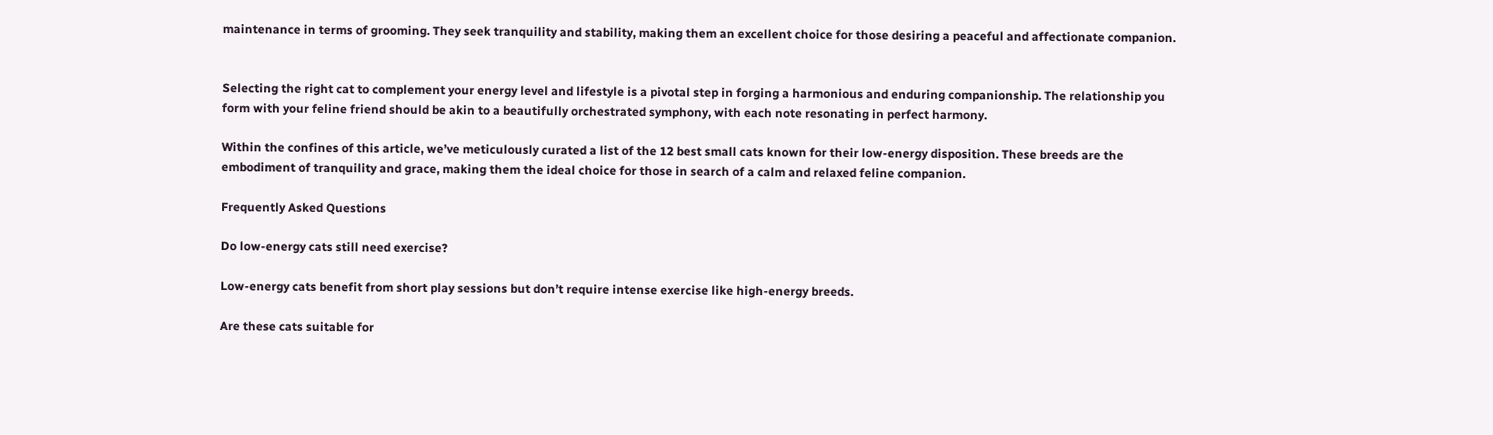maintenance in terms of grooming. They seek tranquility and stability, making them an excellent choice for those desiring a peaceful and affectionate companion.


Selecting the right cat to complement your energy level and lifestyle is a pivotal step in forging a harmonious and enduring companionship. The relationship you form with your feline friend should be akin to a beautifully orchestrated symphony, with each note resonating in perfect harmony.

Within the confines of this article, we’ve meticulously curated a list of the 12 best small cats known for their low-energy disposition. These breeds are the embodiment of tranquility and grace, making them the ideal choice for those in search of a calm and relaxed feline companion.

Frequently Asked Questions

Do low-energy cats still need exercise?

Low-energy cats benefit from short play sessions but don’t require intense exercise like high-energy breeds.

Are these cats suitable for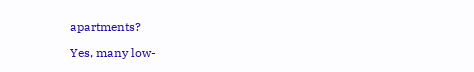apartments?

Yes, many low-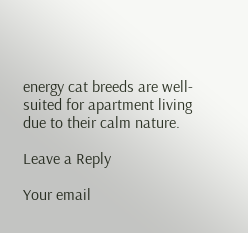energy cat breeds are well-suited for apartment living due to their calm nature.

Leave a Reply

Your email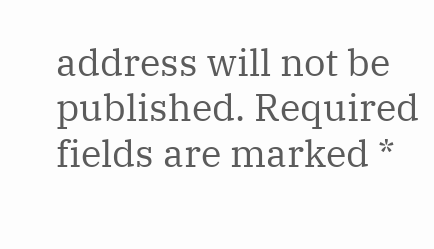address will not be published. Required fields are marked *